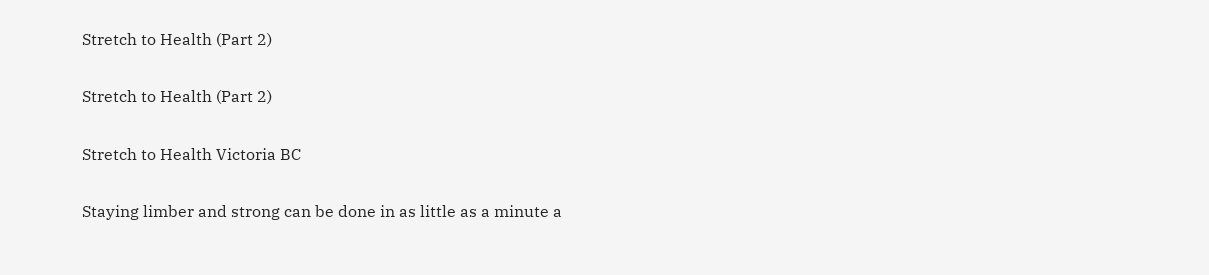Stretch to Health (Part 2)

Stretch to Health (Part 2)

Stretch to Health Victoria BC

Staying limber and strong can be done in as little as a minute a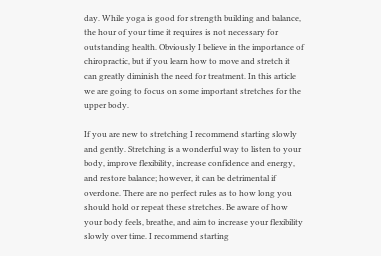day. While yoga is good for strength building and balance, the hour of your time it requires is not necessary for outstanding health. Obviously I believe in the importance of chiropractic, but if you learn how to move and stretch it can greatly diminish the need for treatment. In this article we are going to focus on some important stretches for the upper body.

If you are new to stretching I recommend starting slowly and gently. Stretching is a wonderful way to listen to your body, improve flexibility, increase confidence and energy, and restore balance; however, it can be detrimental if overdone. There are no perfect rules as to how long you should hold or repeat these stretches. Be aware of how your body feels, breathe, and aim to increase your flexibility slowly over time. I recommend starting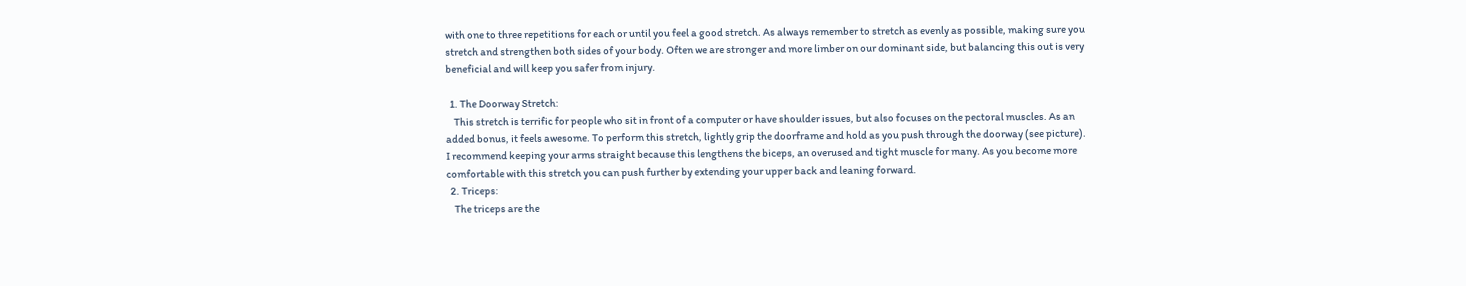with one to three repetitions for each or until you feel a good stretch. As always remember to stretch as evenly as possible, making sure you stretch and strengthen both sides of your body. Often we are stronger and more limber on our dominant side, but balancing this out is very beneficial and will keep you safer from injury.

  1. The Doorway Stretch:
    This stretch is terrific for people who sit in front of a computer or have shoulder issues, but also focuses on the pectoral muscles. As an added bonus, it feels awesome. To perform this stretch, lightly grip the doorframe and hold as you push through the doorway (see picture). I recommend keeping your arms straight because this lengthens the biceps, an overused and tight muscle for many. As you become more comfortable with this stretch you can push further by extending your upper back and leaning forward.
  2. Triceps:
    The triceps are the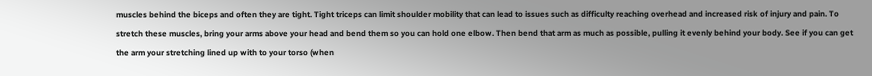muscles behind the biceps and often they are tight. Tight triceps can limit shoulder mobility that can lead to issues such as difficulty reaching overhead and increased risk of injury and pain. To stretch these muscles, bring your arms above your head and bend them so you can hold one elbow. Then bend that arm as much as possible, pulling it evenly behind your body. See if you can get the arm your stretching lined up with to your torso (when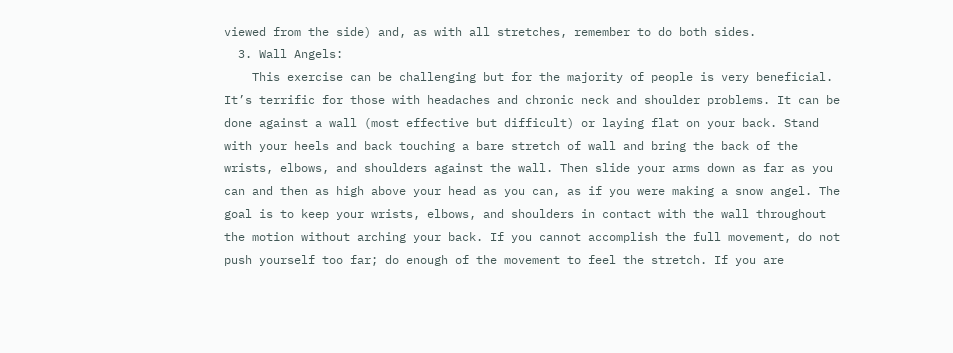viewed from the side) and, as with all stretches, remember to do both sides.
  3. Wall Angels:
    This exercise can be challenging but for the majority of people is very beneficial. It’s terrific for those with headaches and chronic neck and shoulder problems. It can be done against a wall (most effective but difficult) or laying flat on your back. Stand with your heels and back touching a bare stretch of wall and bring the back of the wrists, elbows, and shoulders against the wall. Then slide your arms down as far as you can and then as high above your head as you can, as if you were making a snow angel. The goal is to keep your wrists, elbows, and shoulders in contact with the wall throughout the motion without arching your back. If you cannot accomplish the full movement, do not push yourself too far; do enough of the movement to feel the stretch. If you are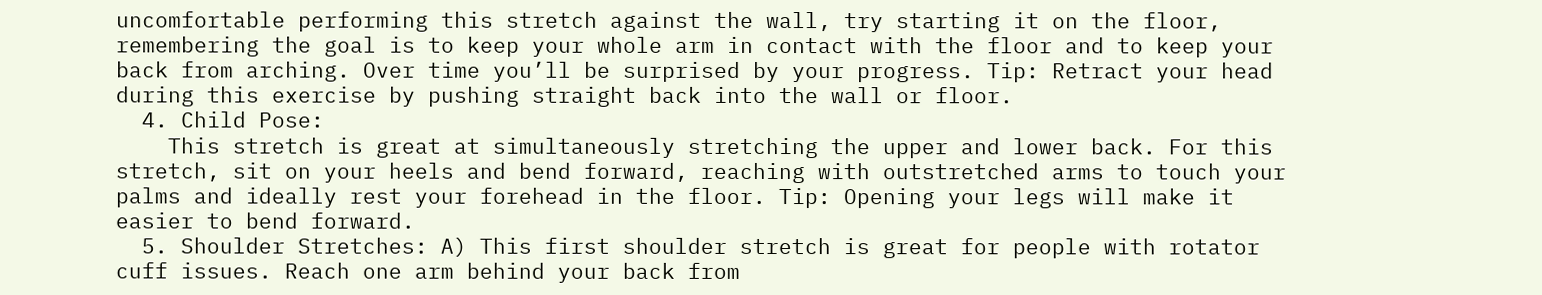uncomfortable performing this stretch against the wall, try starting it on the floor, remembering the goal is to keep your whole arm in contact with the floor and to keep your back from arching. Over time you’ll be surprised by your progress. Tip: Retract your head during this exercise by pushing straight back into the wall or floor.
  4. Child Pose:
    This stretch is great at simultaneously stretching the upper and lower back. For this stretch, sit on your heels and bend forward, reaching with outstretched arms to touch your palms and ideally rest your forehead in the floor. Tip: Opening your legs will make it easier to bend forward.
  5. Shoulder Stretches: A) This first shoulder stretch is great for people with rotator cuff issues. Reach one arm behind your back from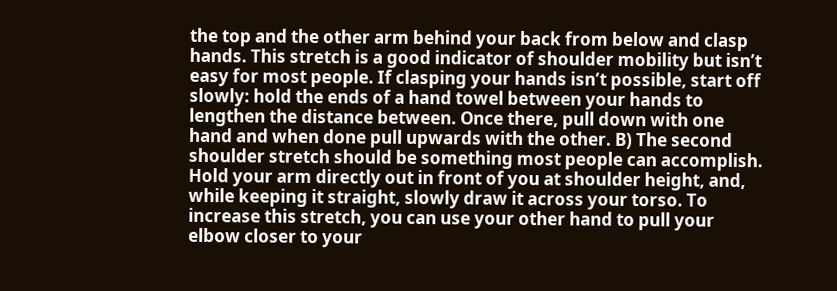the top and the other arm behind your back from below and clasp hands. This stretch is a good indicator of shoulder mobility but isn’t easy for most people. If clasping your hands isn’t possible, start off slowly: hold the ends of a hand towel between your hands to lengthen the distance between. Once there, pull down with one hand and when done pull upwards with the other. B) The second shoulder stretch should be something most people can accomplish. Hold your arm directly out in front of you at shoulder height, and, while keeping it straight, slowly draw it across your torso. To increase this stretch, you can use your other hand to pull your elbow closer to your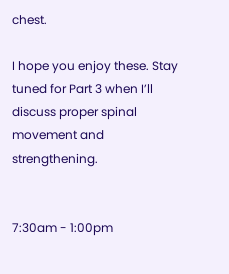chest.

I hope you enjoy these. Stay tuned for Part 3 when I’ll discuss proper spinal movement and strengthening.


7:30am - 1:00pm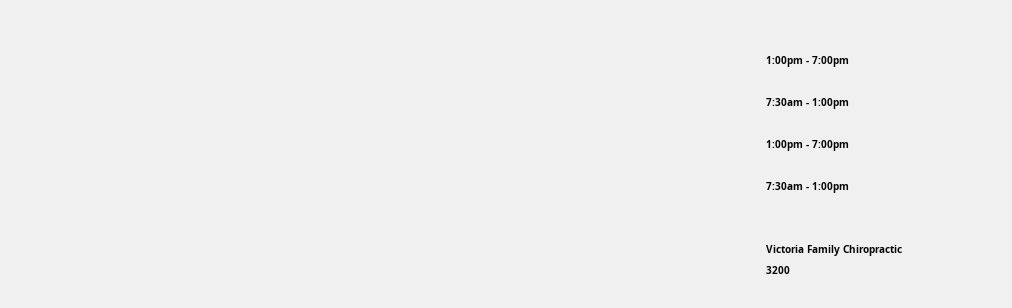1:00pm - 7:00pm

7:30am - 1:00pm

1:00pm - 7:00pm

7:30am - 1:00pm


Victoria Family Chiropractic
3200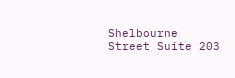Shelbourne Street Suite 203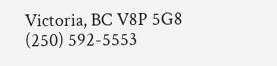Victoria, BC V8P 5G8
(250) 592-5553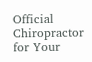Official Chiropractor for Your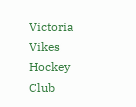Victoria Vikes Hockey Club